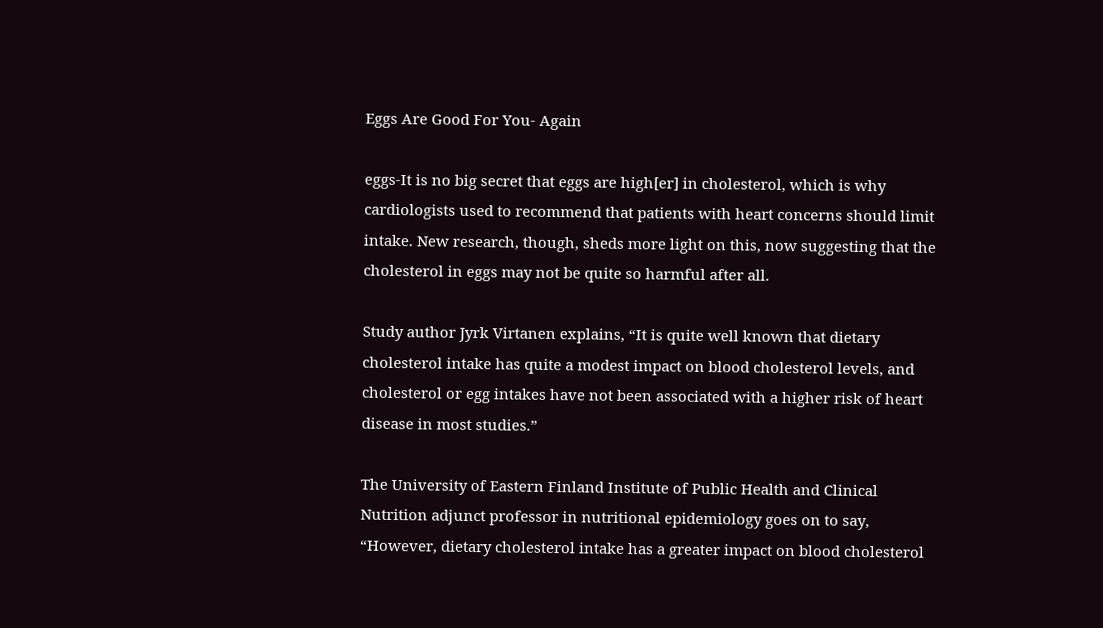Eggs Are Good For You- Again

eggs-It is no big secret that eggs are high[er] in cholesterol, which is why cardiologists used to recommend that patients with heart concerns should limit intake. New research, though, sheds more light on this, now suggesting that the cholesterol in eggs may not be quite so harmful after all.

Study author Jyrk Virtanen explains, “It is quite well known that dietary cholesterol intake has quite a modest impact on blood cholesterol levels, and cholesterol or egg intakes have not been associated with a higher risk of heart disease in most studies.”

The University of Eastern Finland Institute of Public Health and Clinical Nutrition adjunct professor in nutritional epidemiology goes on to say, “However, dietary cholesterol intake has a greater impact on blood cholesterol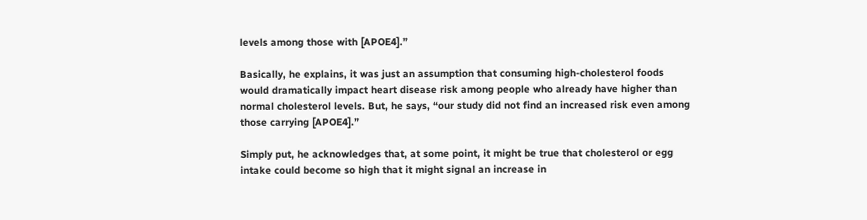levels among those with [APOE4].”

Basically, he explains, it was just an assumption that consuming high-cholesterol foods would dramatically impact heart disease risk among people who already have higher than normal cholesterol levels. But, he says, “our study did not find an increased risk even among those carrying [APOE4].”

Simply put, he acknowledges that, at some point, it might be true that cholesterol or egg intake could become so high that it might signal an increase in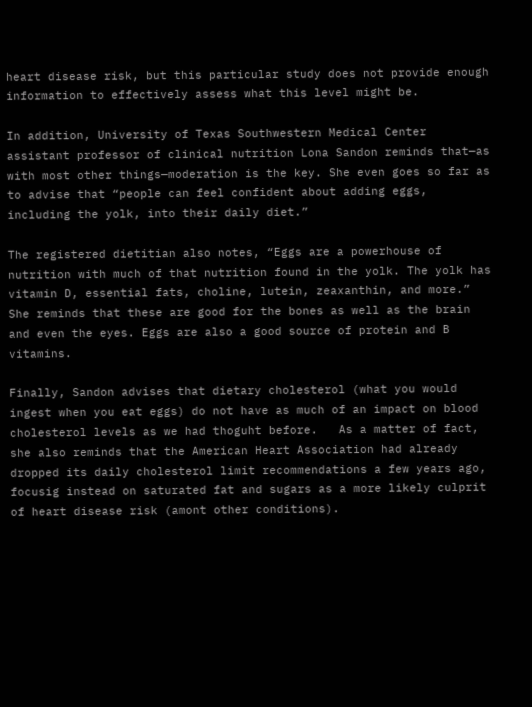heart disease risk, but this particular study does not provide enough information to effectively assess what this level might be.

In addition, University of Texas Southwestern Medical Center assistant professor of clinical nutrition Lona Sandon reminds that—as with most other things—moderation is the key. She even goes so far as to advise that “people can feel confident about adding eggs, including the yolk, into their daily diet.”

The registered dietitian also notes, “Eggs are a powerhouse of nutrition with much of that nutrition found in the yolk. The yolk has vitamin D, essential fats, choline, lutein, zeaxanthin, and more.” She reminds that these are good for the bones as well as the brain and even the eyes. Eggs are also a good source of protein and B vitamins.

Finally, Sandon advises that dietary cholesterol (what you would ingest when you eat eggs) do not have as much of an impact on blood cholesterol levels as we had thoguht before.   As a matter of fact, she also reminds that the American Heart Association had already dropped its daily cholesterol limit recommendations a few years ago, focusig instead on saturated fat and sugars as a more likely culprit of heart disease risk (amont other conditions).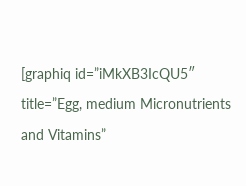[graphiq id=”iMkXB3IcQU5″ title=”Egg, medium Micronutrients and Vitamins”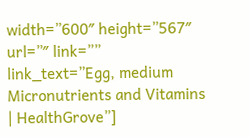width=”600″ height=”567″ url=”″ link=”” link_text=”Egg, medium Micronutrients and Vitamins | HealthGrove”]